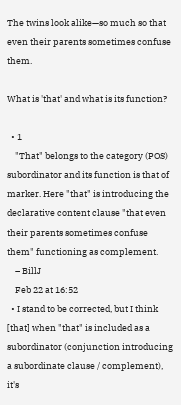The twins look alike—so much so that even their parents sometimes confuse them.

What is 'that' and what is its function?

  • 1
    "That" belongs to the category (POS) subordinator and its function is that of marker. Here "that" is introducing the declarative content clause "that even their parents sometimes confuse them" functioning as complement.
    – BillJ
    Feb 22 at 16:52
  • I stand to be corrected, but I think [that] when "that" is included as a subordinator (conjunction introducing a subordinate clause / complement), it's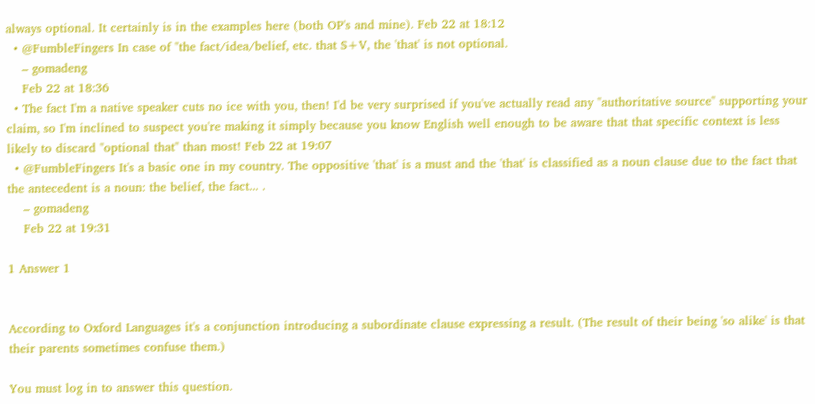always optional. It certainly is in the examples here (both OP's and mine). Feb 22 at 18:12
  • @FumbleFingers In case of "the fact/idea/belief, etc. that S+V, the 'that' is not optional.
    – gomadeng
    Feb 22 at 18:36
  • The fact I'm a native speaker cuts no ice with you, then! I'd be very surprised if you've actually read any "authoritative source" supporting your claim, so I'm inclined to suspect you're making it simply because you know English well enough to be aware that that specific context is less likely to discard "optional that" than most! Feb 22 at 19:07
  • @FumbleFingers It's a basic one in my country. The oppositive 'that' is a must and the 'that' is classified as a noun clause due to the fact that the antecedent is a noun: the belief, the fact... .
    – gomadeng
    Feb 22 at 19:31

1 Answer 1


According to Oxford Languages it's a conjunction introducing a subordinate clause expressing a result. (The result of their being 'so alike' is that their parents sometimes confuse them.)

You must log in to answer this question.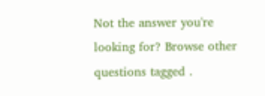Not the answer you're looking for? Browse other questions tagged .